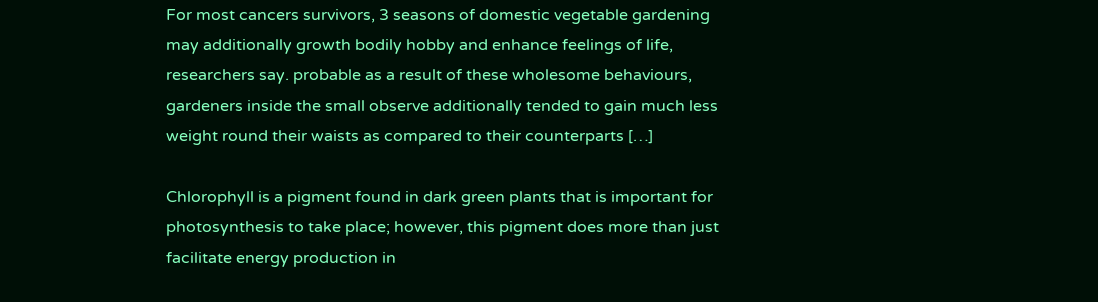For most cancers survivors, 3 seasons of domestic vegetable gardening may additionally growth bodily hobby and enhance feelings of life, researchers say. probable as a result of these wholesome behaviours, gardeners inside the small observe additionally tended to gain much less weight round their waists as compared to their counterparts […]

Chlorophyll is a pigment found in dark green plants that is important for photosynthesis to take place; however, this pigment does more than just facilitate energy production in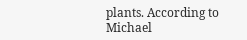plants. According to Michael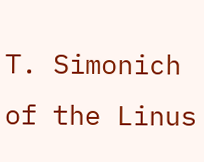T. Simonich of the Linus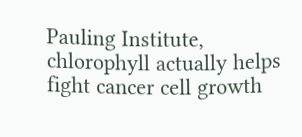Pauling Institute, chlorophyll actually helps fight cancer cell growth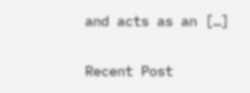and acts as an […]

Recent Post